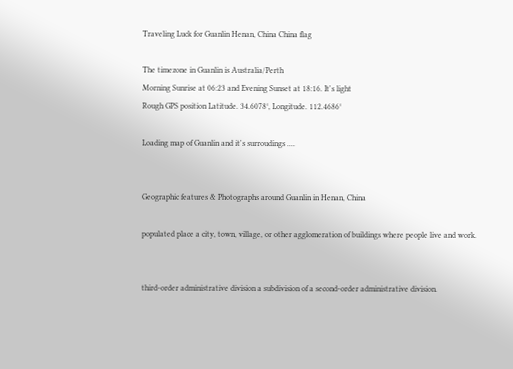Traveling Luck for Guanlin Henan, China China flag

The timezone in Guanlin is Australia/Perth
Morning Sunrise at 06:23 and Evening Sunset at 18:16. It's light
Rough GPS position Latitude. 34.6078°, Longitude. 112.4686°

Loading map of Guanlin and it's surroudings ....


Geographic features & Photographs around Guanlin in Henan, China

populated place a city, town, village, or other agglomeration of buildings where people live and work.


third-order administrative division a subdivision of a second-order administrative division.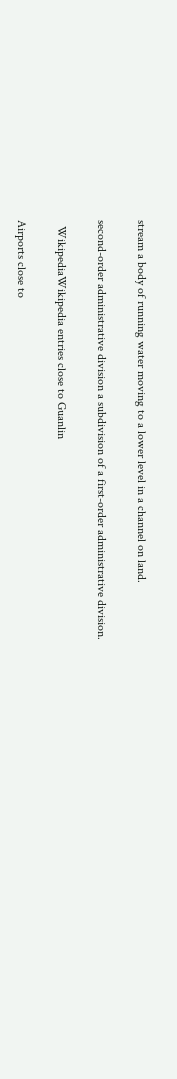stream a body of running water moving to a lower level in a channel on land.

second-order administrative division a subdivision of a first-order administrative division.

  WikipediaWikipedia entries close to Guanlin

Airports close to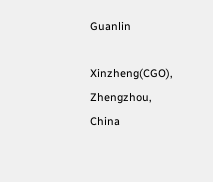Guanlin

Xinzheng(CGO), Zhengzhou, China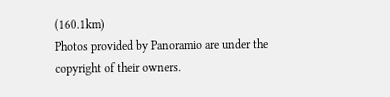(160.1km)
Photos provided by Panoramio are under the copyright of their owners.